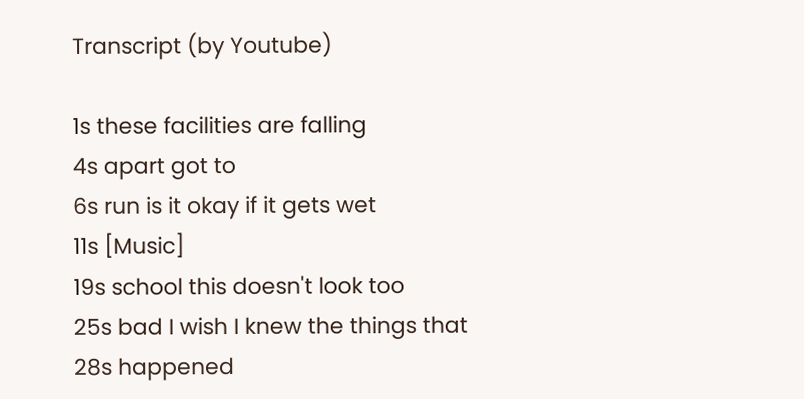Transcript (by Youtube)

1s these facilities are falling
4s apart got to
6s run is it okay if it gets wet
11s [Music]
19s school this doesn't look too
25s bad I wish I knew the things that
28s happened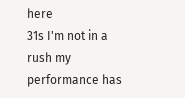here
31s I'm not in a rush my performance has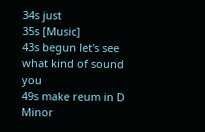34s just
35s [Music]
43s begun let's see what kind of sound you
49s make reum in D Minor